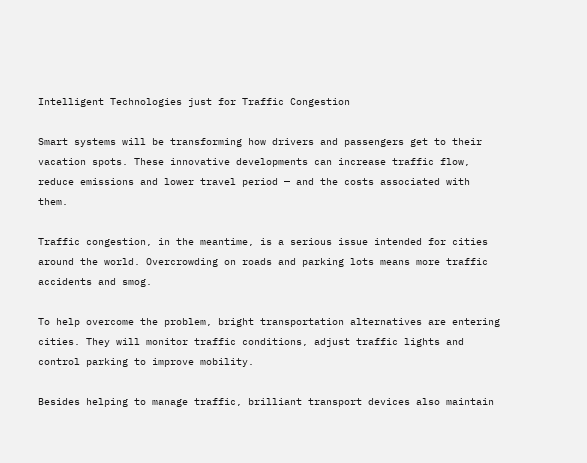Intelligent Technologies just for Traffic Congestion

Smart systems will be transforming how drivers and passengers get to their vacation spots. These innovative developments can increase traffic flow, reduce emissions and lower travel period — and the costs associated with them.

Traffic congestion, in the meantime, is a serious issue intended for cities around the world. Overcrowding on roads and parking lots means more traffic accidents and smog.

To help overcome the problem, bright transportation alternatives are entering cities. They will monitor traffic conditions, adjust traffic lights and control parking to improve mobility.

Besides helping to manage traffic, brilliant transport devices also maintain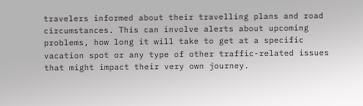travelers informed about their travelling plans and road circumstances. This can involve alerts about upcoming problems, how long it will take to get at a specific vacation spot or any type of other traffic-related issues that might impact their very own journey.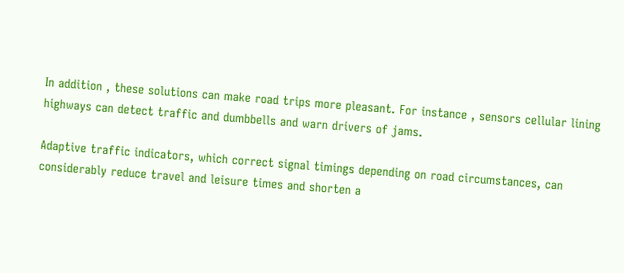In addition , these solutions can make road trips more pleasant. For instance , sensors cellular lining highways can detect traffic and dumbbells and warn drivers of jams.

Adaptive traffic indicators, which correct signal timings depending on road circumstances, can considerably reduce travel and leisure times and shorten a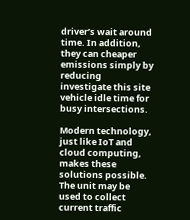driver’s wait around time. In addition, they can cheaper emissions simply by reducing investigate this site vehicle idle time for busy intersections.

Modern technology, just like IoT and cloud computing, makes these solutions possible. The unit may be used to collect current traffic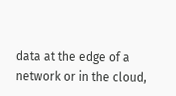data at the edge of a network or in the cloud,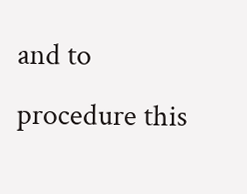and to procedure this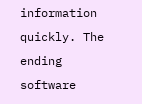information quickly. The ending software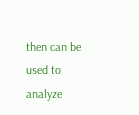then can be used to analyze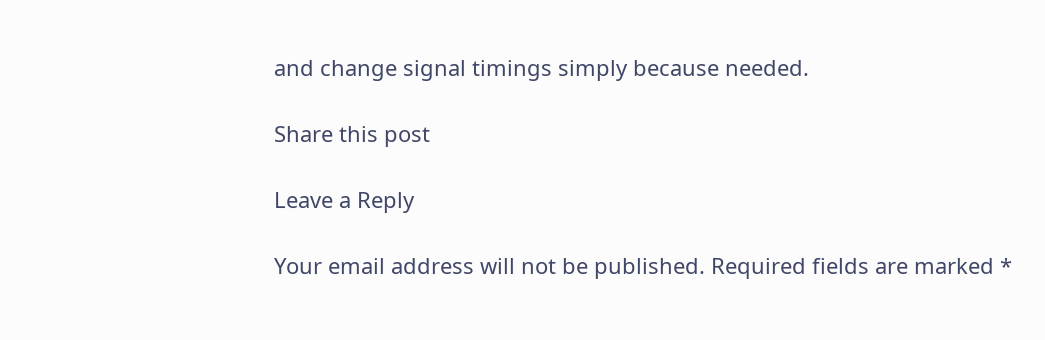and change signal timings simply because needed.

Share this post

Leave a Reply

Your email address will not be published. Required fields are marked *